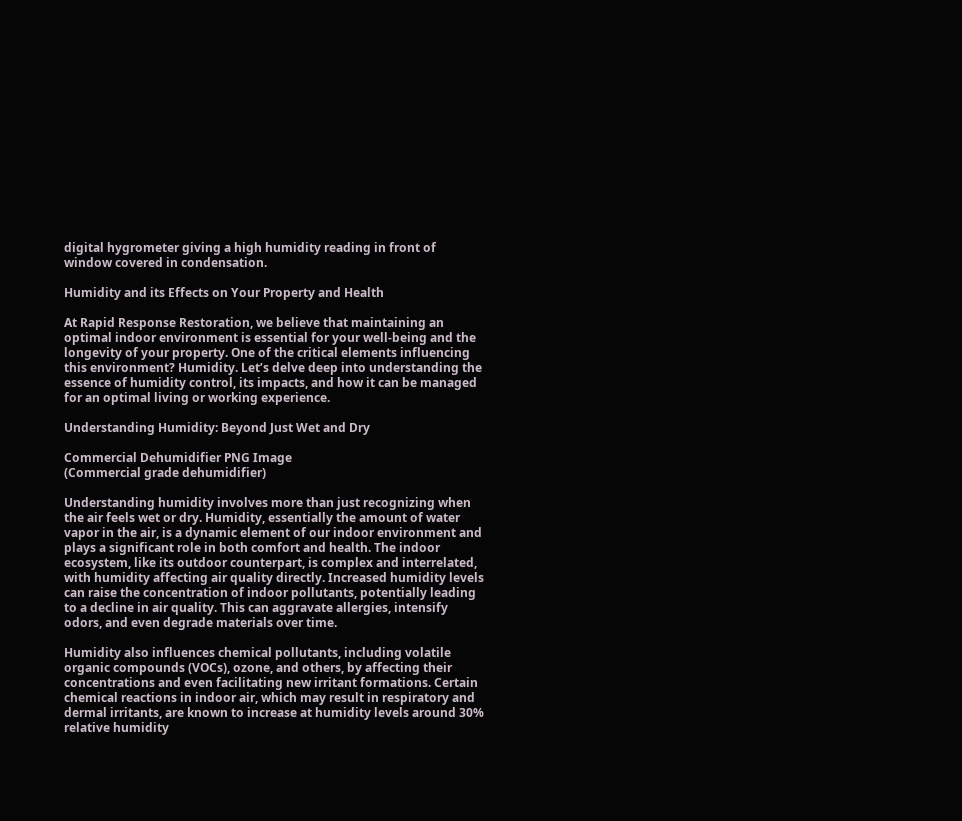digital hygrometer giving a high humidity reading in front of window covered in condensation.

Humidity and its Effects on Your Property and Health

At Rapid Response Restoration, we believe that maintaining an optimal indoor environment is essential for your well-being and the longevity of your property. One of the critical elements influencing this environment? Humidity. Let’s delve deep into understanding the essence of humidity control, its impacts, and how it can be managed for an optimal living or working experience.

Understanding Humidity: Beyond Just Wet and Dry

Commercial Dehumidifier PNG Image
(Commercial grade dehumidifier)

Understanding humidity involves more than just recognizing when the air feels wet or dry. Humidity, essentially the amount of water vapor in the air, is a dynamic element of our indoor environment and plays a significant role in both comfort and health. The indoor ecosystem, like its outdoor counterpart, is complex and interrelated, with humidity affecting air quality directly. Increased humidity levels can raise the concentration of indoor pollutants, potentially leading to a decline in air quality. This can aggravate allergies, intensify odors, and even degrade materials over time.

Humidity also influences chemical pollutants, including volatile organic compounds (VOCs), ozone, and others, by affecting their concentrations and even facilitating new irritant formations. Certain chemical reactions in indoor air, which may result in respiratory and dermal irritants, are known to increase at humidity levels around 30% relative humidity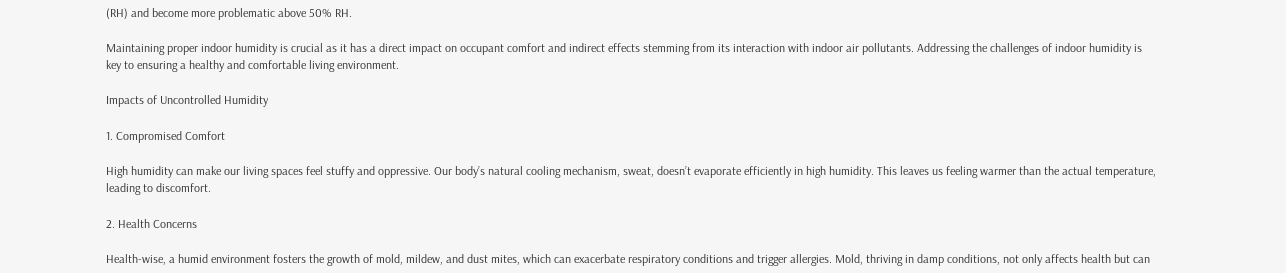(RH) and become more problematic above 50% RH.

Maintaining proper indoor humidity is crucial as it has a direct impact on occupant comfort and indirect effects stemming from its interaction with indoor air pollutants. Addressing the challenges of indoor humidity is key to ensuring a healthy and comfortable living environment.

Impacts of Uncontrolled Humidity

1. Compromised Comfort

High humidity can make our living spaces feel stuffy and oppressive. Our body’s natural cooling mechanism, sweat, doesn’t evaporate efficiently in high humidity. This leaves us feeling warmer than the actual temperature, leading to discomfort.

2. Health Concerns

Health-wise, a humid environment fosters the growth of mold, mildew, and dust mites, which can exacerbate respiratory conditions and trigger allergies. Mold, thriving in damp conditions, not only affects health but can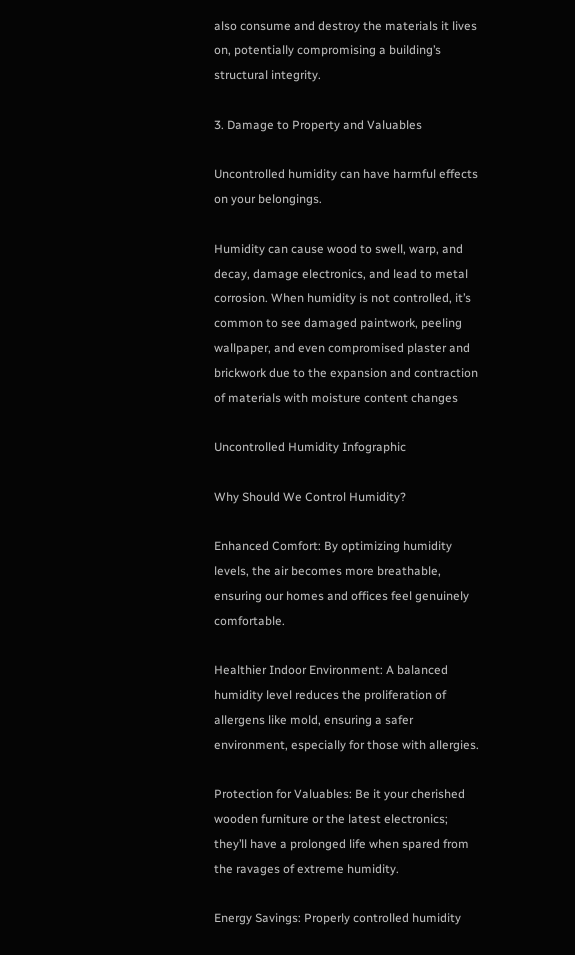also consume and destroy the materials it lives on, potentially compromising a building’s structural integrity.

3. Damage to Property and Valuables

Uncontrolled humidity can have harmful effects on your belongings.

Humidity can cause wood to swell, warp, and decay, damage electronics, and lead to metal corrosion. When humidity is not controlled, it’s common to see damaged paintwork, peeling wallpaper, and even compromised plaster and brickwork due to the expansion and contraction of materials with moisture content changes

Uncontrolled Humidity Infographic

Why Should We Control Humidity?

Enhanced Comfort: By optimizing humidity levels, the air becomes more breathable, ensuring our homes and offices feel genuinely comfortable.

Healthier Indoor Environment: A balanced humidity level reduces the proliferation of allergens like mold, ensuring a safer environment, especially for those with allergies.

Protection for Valuables: Be it your cherished wooden furniture or the latest electronics; they’ll have a prolonged life when spared from the ravages of extreme humidity.

Energy Savings: Properly controlled humidity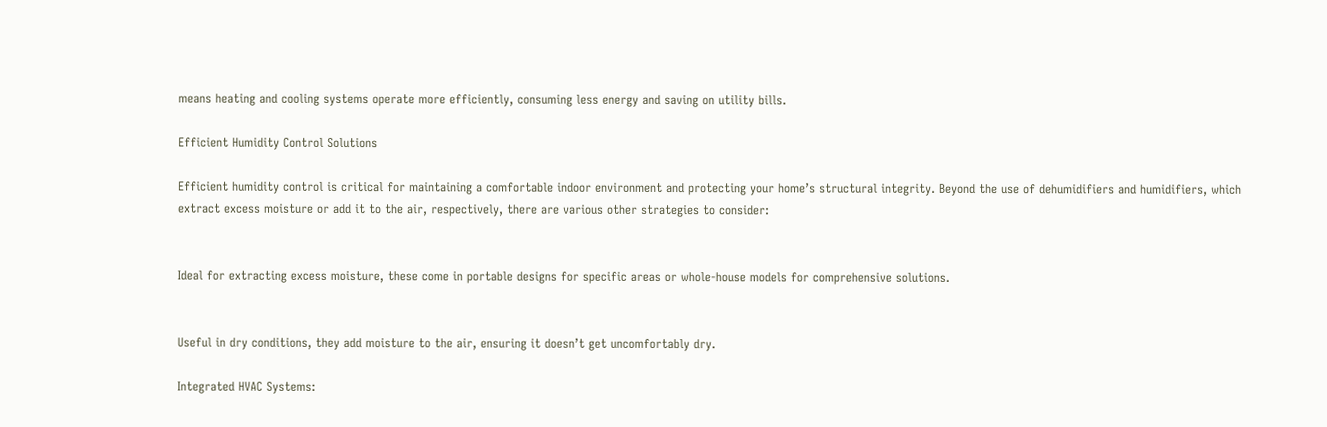means heating and cooling systems operate more efficiently, consuming less energy and saving on utility bills.

Efficient Humidity Control Solutions

Efficient humidity control is critical for maintaining a comfortable indoor environment and protecting your home’s structural integrity. Beyond the use of dehumidifiers and humidifiers, which extract excess moisture or add it to the air, respectively, there are various other strategies to consider:


Ideal for extracting excess moisture, these come in portable designs for specific areas or whole-house models for comprehensive solutions.


Useful in dry conditions, they add moisture to the air, ensuring it doesn’t get uncomfortably dry.

Integrated HVAC Systems: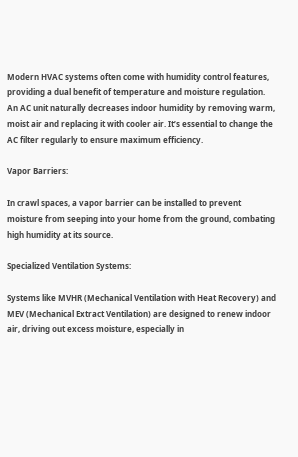Modern HVAC systems often come with humidity control features, providing a dual benefit of temperature and moisture regulation. An AC unit naturally decreases indoor humidity by removing warm, moist air and replacing it with cooler air. It’s essential to change the AC filter regularly to ensure maximum efficiency.

Vapor Barriers:

In crawl spaces, a vapor barrier can be installed to prevent moisture from seeping into your home from the ground, combating high humidity at its source.

Specialized Ventilation Systems:

Systems like MVHR (Mechanical Ventilation with Heat Recovery) and MEV (Mechanical Extract Ventilation) are designed to renew indoor air, driving out excess moisture, especially in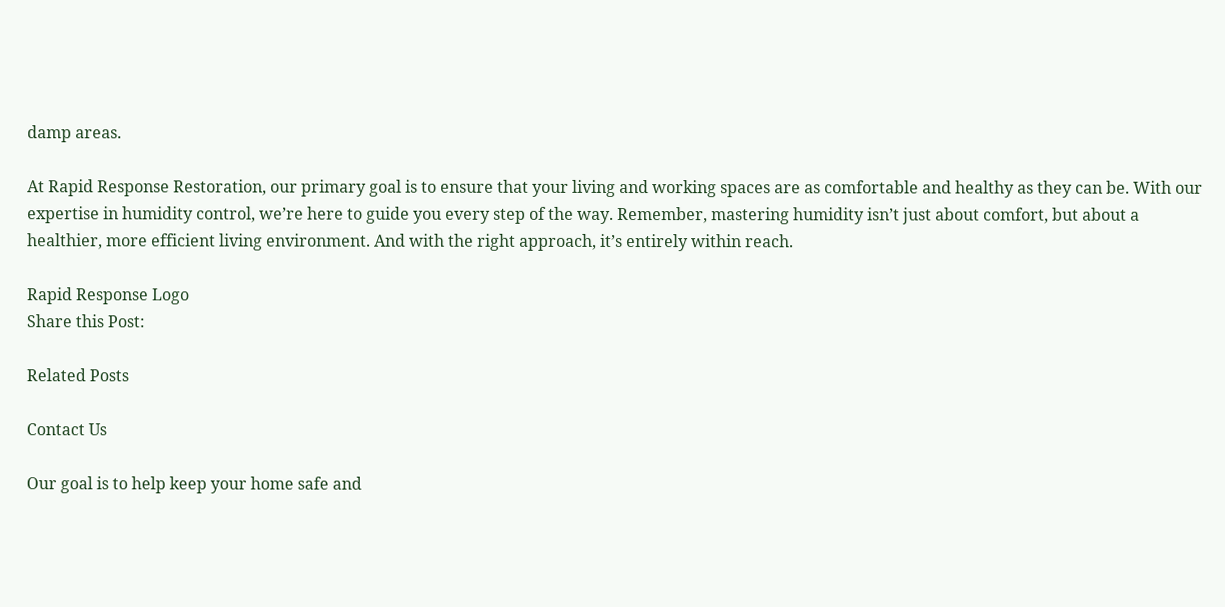damp areas.

At Rapid Response Restoration, our primary goal is to ensure that your living and working spaces are as comfortable and healthy as they can be. With our expertise in humidity control, we’re here to guide you every step of the way. Remember, mastering humidity isn’t just about comfort, but about a healthier, more efficient living environment. And with the right approach, it’s entirely within reach.

Rapid Response Logo
Share this Post:

Related Posts

Contact Us

Our goal is to help keep your home safe and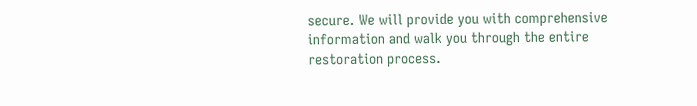secure. We will provide you with comprehensive information and walk you through the entire restoration process.